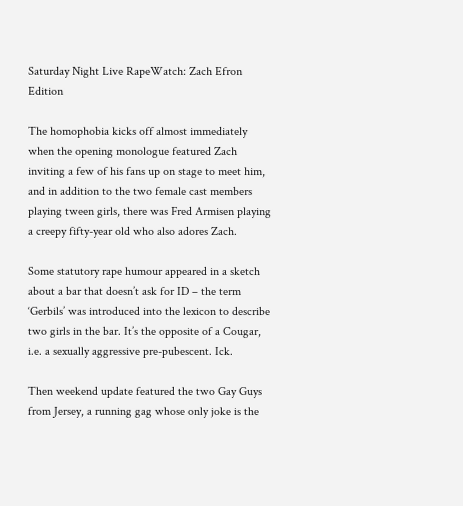Saturday Night Live RapeWatch: Zach Efron Edition

The homophobia kicks off almost immediately when the opening monologue featured Zach inviting a few of his fans up on stage to meet him, and in addition to the two female cast members playing tween girls, there was Fred Armisen playing a creepy fifty-year old who also adores Zach.

Some statutory rape humour appeared in a sketch about a bar that doesn’t ask for ID – the term ‘Gerbils’ was introduced into the lexicon to describe two girls in the bar. It’s the opposite of a Cougar, i.e. a sexually aggressive pre-pubescent. Ick.

Then weekend update featured the two Gay Guys from Jersey, a running gag whose only joke is the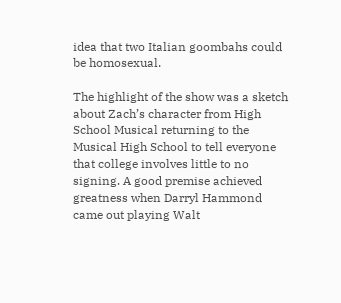idea that two Italian goombahs could be homosexual.

The highlight of the show was a sketch about Zach’s character from High School Musical returning to the Musical High School to tell everyone that college involves little to no signing. A good premise achieved greatness when Darryl Hammond came out playing Walt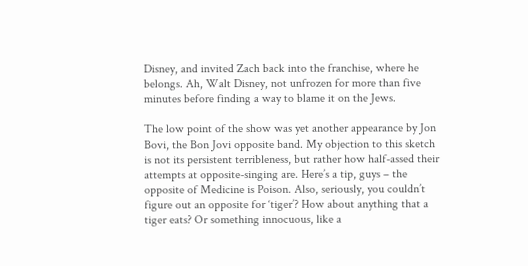Disney, and invited Zach back into the franchise, where he belongs. Ah, Walt Disney, not unfrozen for more than five minutes before finding a way to blame it on the Jews.

The low point of the show was yet another appearance by Jon Bovi, the Bon Jovi opposite band. My objection to this sketch is not its persistent terribleness, but rather how half-assed their attempts at opposite-singing are. Here’s a tip, guys – the opposite of Medicine is Poison. Also, seriously, you couldn’t figure out an opposite for ‘tiger’? How about anything that a tiger eats? Or something innocuous, like a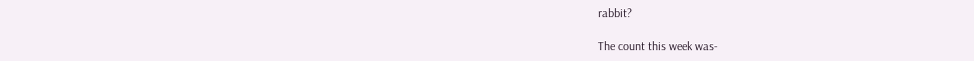rabbit?

The count this week was-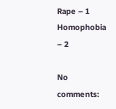Rape – 1
Homophobia – 2

No comments: